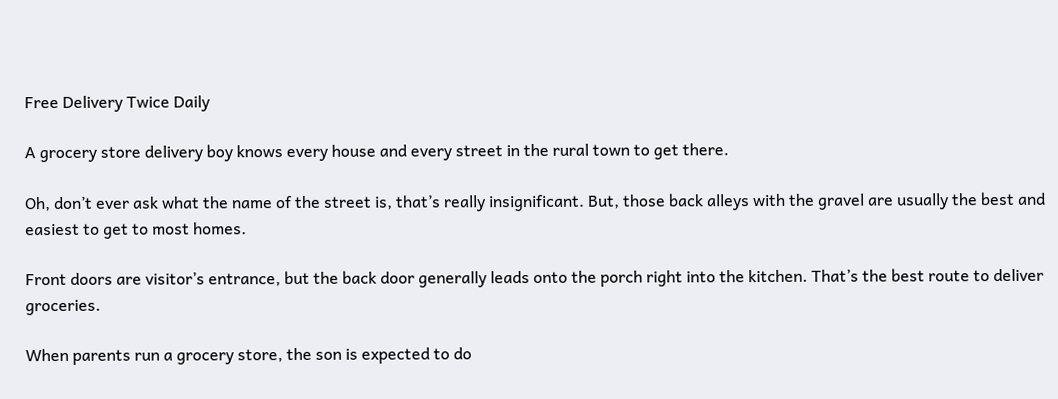Free Delivery Twice Daily

A grocery store delivery boy knows every house and every street in the rural town to get there.

Oh, don’t ever ask what the name of the street is, that’s really insignificant. But, those back alleys with the gravel are usually the best and easiest to get to most homes.

Front doors are visitor’s entrance, but the back door generally leads onto the porch right into the kitchen. That’s the best route to deliver groceries.

When parents run a grocery store, the son is expected to do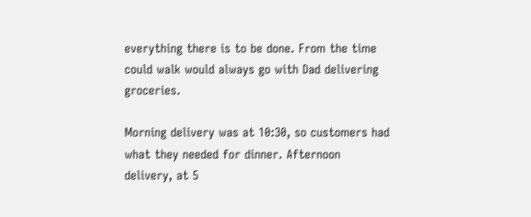everything there is to be done. From the time could walk would always go with Dad delivering groceries.

Morning delivery was at 10:30, so customers had what they needed for dinner. Afternoon delivery, at 5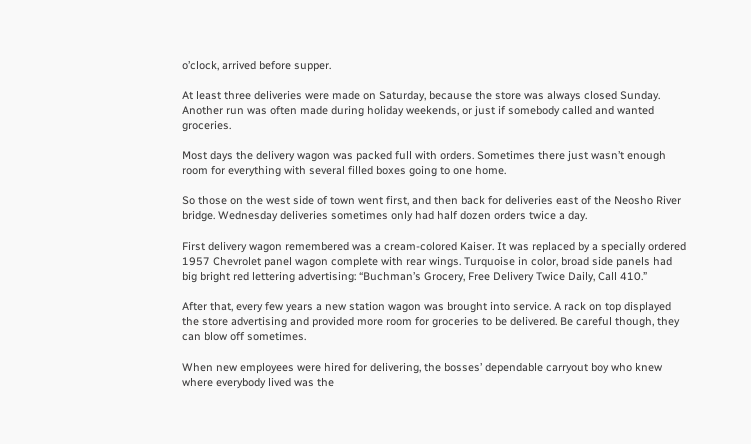o’clock, arrived before supper.

At least three deliveries were made on Saturday, because the store was always closed Sunday. Another run was often made during holiday weekends, or just if somebody called and wanted groceries.

Most days the delivery wagon was packed full with orders. Sometimes there just wasn’t enough room for everything with several filled boxes going to one home.

So those on the west side of town went first, and then back for deliveries east of the Neosho River bridge. Wednesday deliveries sometimes only had half dozen orders twice a day.

First delivery wagon remembered was a cream-colored Kaiser. It was replaced by a specially ordered 1957 Chevrolet panel wagon complete with rear wings. Turquoise in color, broad side panels had big bright red lettering advertising: “Buchman’s Grocery, Free Delivery Twice Daily, Call 410.”

After that, every few years a new station wagon was brought into service. A rack on top displayed the store advertising and provided more room for groceries to be delivered. Be careful though, they can blow off sometimes.

When new employees were hired for delivering, the bosses’ dependable carryout boy who knew where everybody lived was the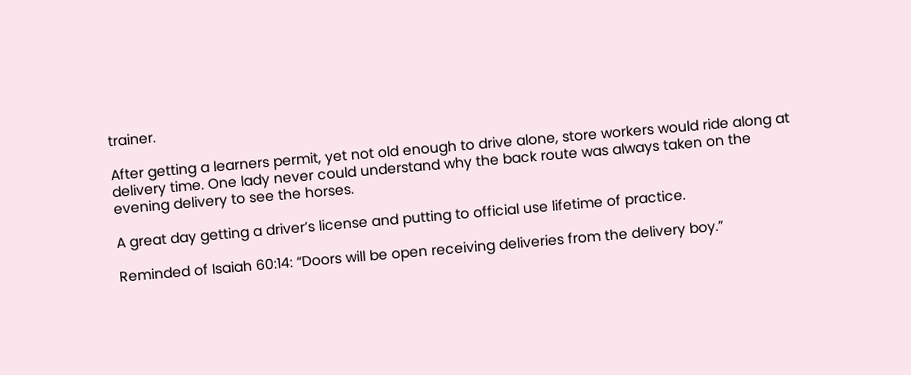trainer.

After getting a learners permit, yet not old enough to drive alone, store workers would ride along at delivery time. One lady never could understand why the back route was always taken on the evening delivery to see the horses.

A great day getting a driver’s license and putting to official use lifetime of practice.

Reminded of Isaiah 60:14: “Doors will be open receiving deliveries from the delivery boy.”